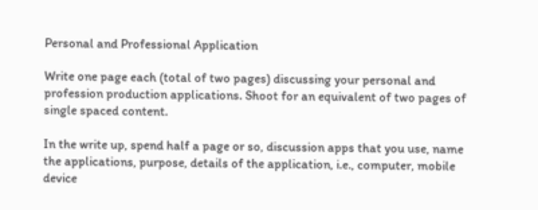Personal and Professional Application

Write one page each (total of two pages) discussing your personal and profession production applications. Shoot for an equivalent of two pages of single spaced content.

In the write up, spend half a page or so, discussion apps that you use, name the applications, purpose, details of the application, i.e., computer, mobile device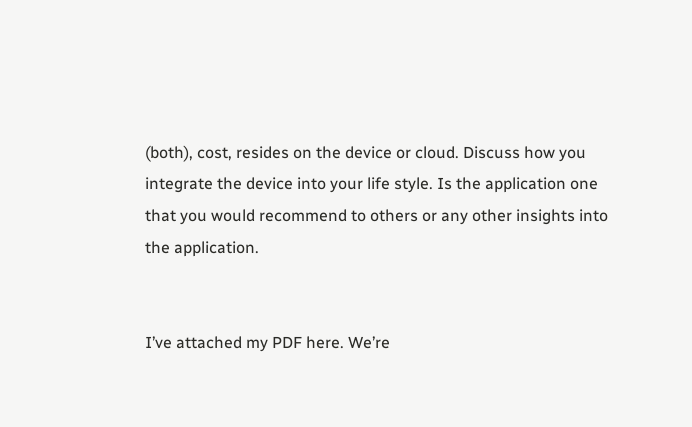(both), cost, resides on the device or cloud. Discuss how you integrate the device into your life style. Is the application one that you would recommend to others or any other insights into the application.


I’ve attached my PDF here. We’re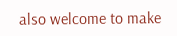also welcome to make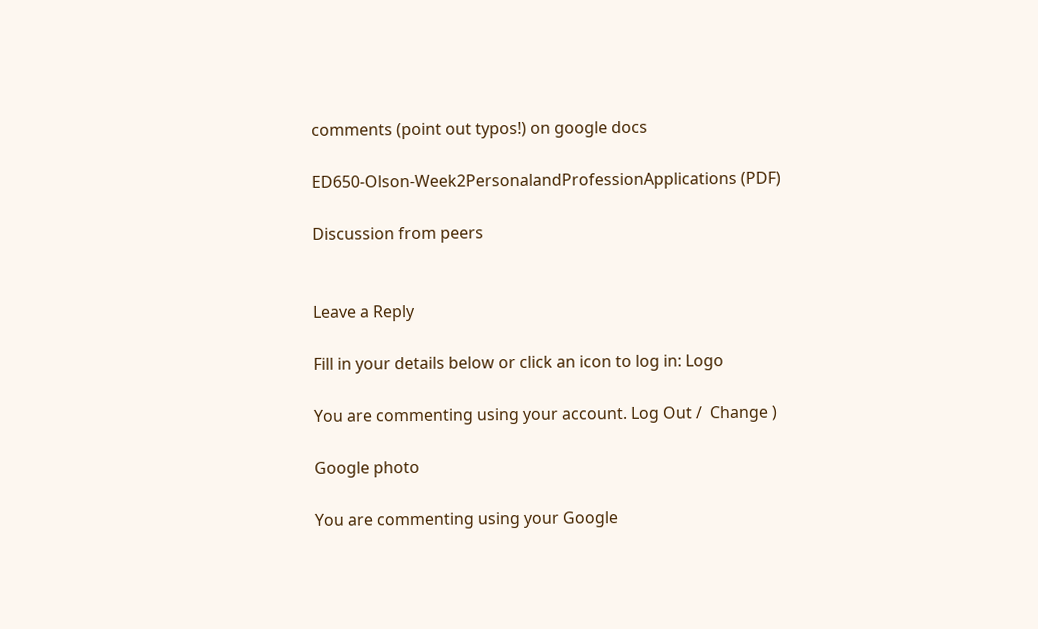comments (point out typos!) on google docs

ED650-Olson-Week2PersonalandProfessionApplications (PDF)

Discussion from peers


Leave a Reply

Fill in your details below or click an icon to log in: Logo

You are commenting using your account. Log Out /  Change )

Google photo

You are commenting using your Google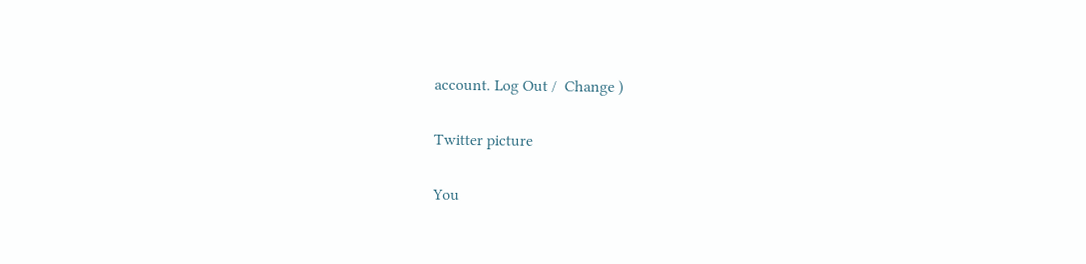account. Log Out /  Change )

Twitter picture

You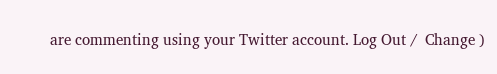are commenting using your Twitter account. Log Out /  Change )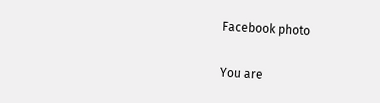Facebook photo

You are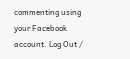commenting using your Facebook account. Log Out /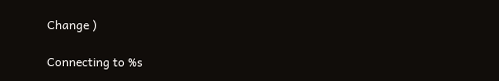Change )

Connecting to %s